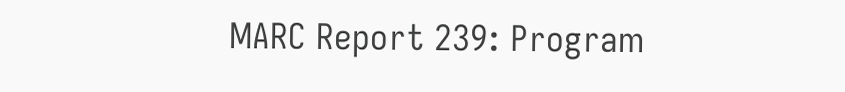MARC Report 239: Program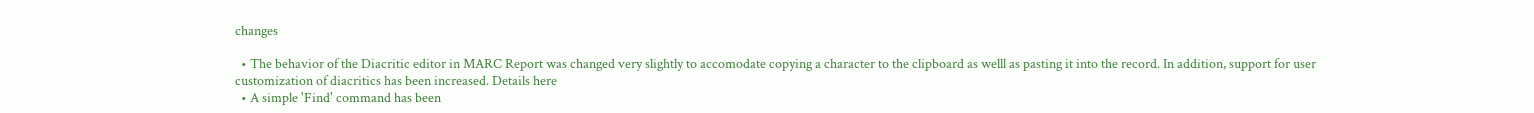changes

  • The behavior of the Diacritic editor in MARC Report was changed very slightly to accomodate copying a character to the clipboard as welll as pasting it into the record. In addition, support for user customization of diacritics has been increased. Details here
  • A simple 'Find' command has been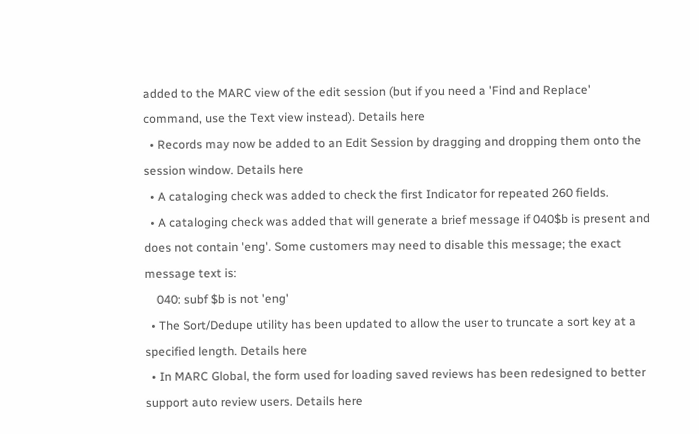added to the MARC view of the edit session (but if you need a 'Find and Replace' command, use the Text view instead). Details here
  • Records may now be added to an Edit Session by dragging and dropping them onto the session window. Details here
  • A cataloging check was added to check the first Indicator for repeated 260 fields.
  • A cataloging check was added that will generate a brief message if 040$b is present and does not contain 'eng'. Some customers may need to disable this message; the exact message text is:
    040: subf $b is not 'eng'
  • The Sort/Dedupe utility has been updated to allow the user to truncate a sort key at a specified length. Details here
  • In MARC Global, the form used for loading saved reviews has been redesigned to better support auto review users. Details here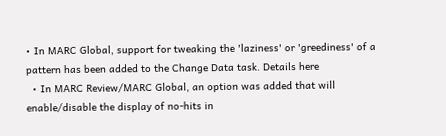• In MARC Global, support for tweaking the 'laziness' or 'greediness' of a pattern has been added to the Change Data task. Details here
  • In MARC Review/MARC Global, an option was added that will enable/disable the display of no-hits in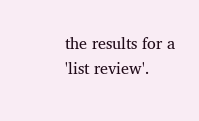the results for a 'list review'.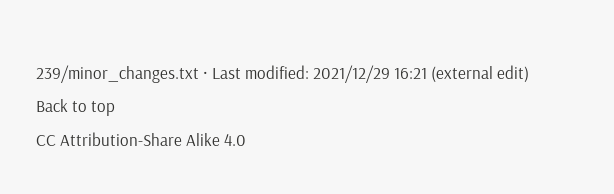239/minor_changes.txt · Last modified: 2021/12/29 16:21 (external edit)
Back to top
CC Attribution-Share Alike 4.0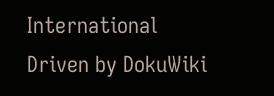International
Driven by DokuWiki